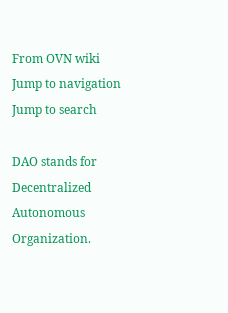From OVN wiki
Jump to navigation Jump to search

DAO stands for Decentralized Autonomous Organization.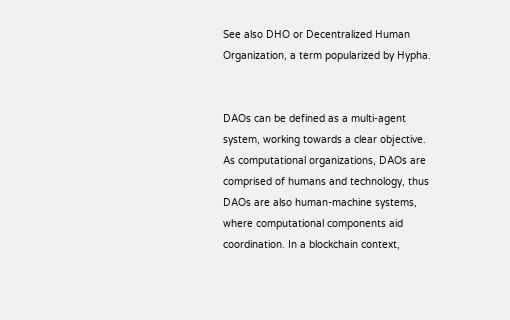See also DHO or Decentralized Human Organization, a term popularized by Hypha.


DAOs can be defined as a multi-agent system, working towards a clear objective. As computational organizations, DAOs are comprised of humans and technology, thus DAOs are also human-machine systems, where computational components aid coordination. In a blockchain context,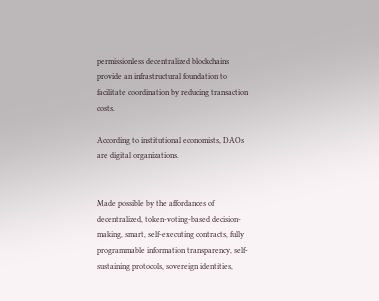permissionless decentralized blockchains provide an infrastructural foundation to facilitate coordination by reducing transaction costs.

According to institutional economists, DAOs are digital organizations.


Made possible by the affordances of decentralized, token-voting-based decision-making, smart, self-executing contracts, fully programmable information transparency, self-sustaining protocols, sovereign identities,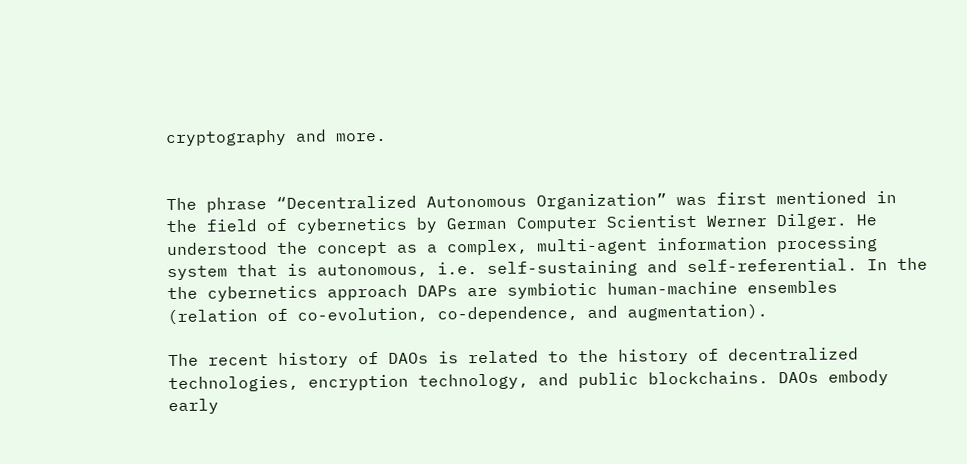cryptography and more.


The phrase “Decentralized Autonomous Organization” was first mentioned in the field of cybernetics by German Computer Scientist Werner Dilger. He understood the concept as a complex, multi-agent information processing system that is autonomous, i.e. self-sustaining and self-referential. In the the cybernetics approach DAPs are symbiotic human-machine ensembles (relation of co-evolution, co-dependence, and augmentation).

The recent history of DAOs is related to the history of decentralized technologies, encryption technology, and public blockchains. DAOs embody early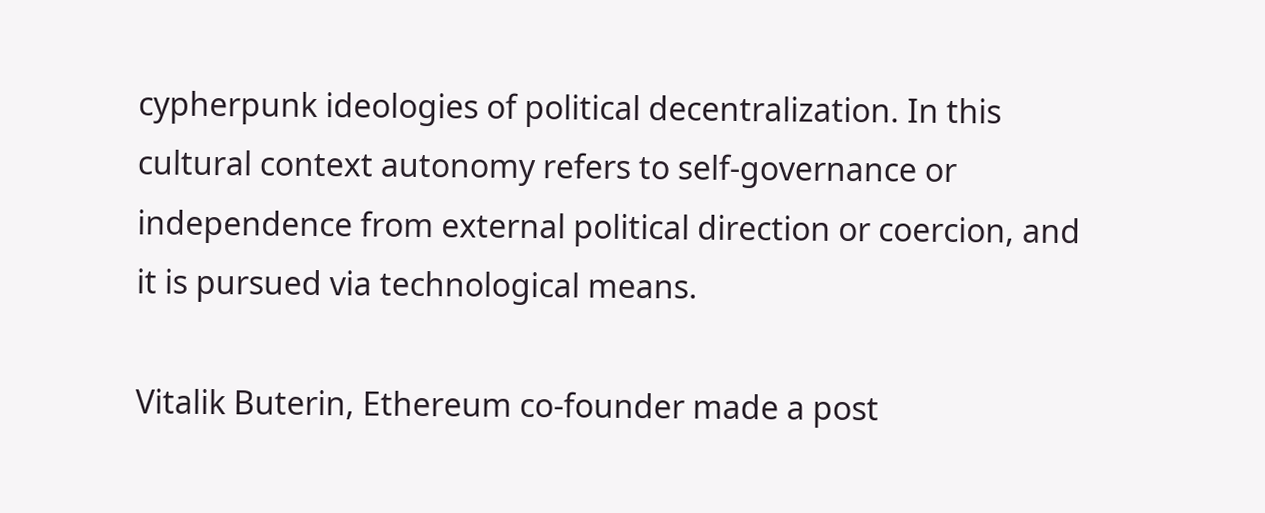cypherpunk ideologies of political decentralization. In this cultural context autonomy refers to self-governance or independence from external political direction or coercion, and it is pursued via technological means.

Vitalik Buterin, Ethereum co-founder made a post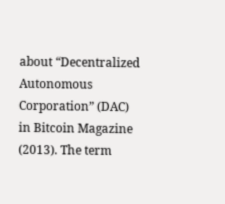about “Decentralized Autonomous Corporation” (DAC) in Bitcoin Magazine (2013). The term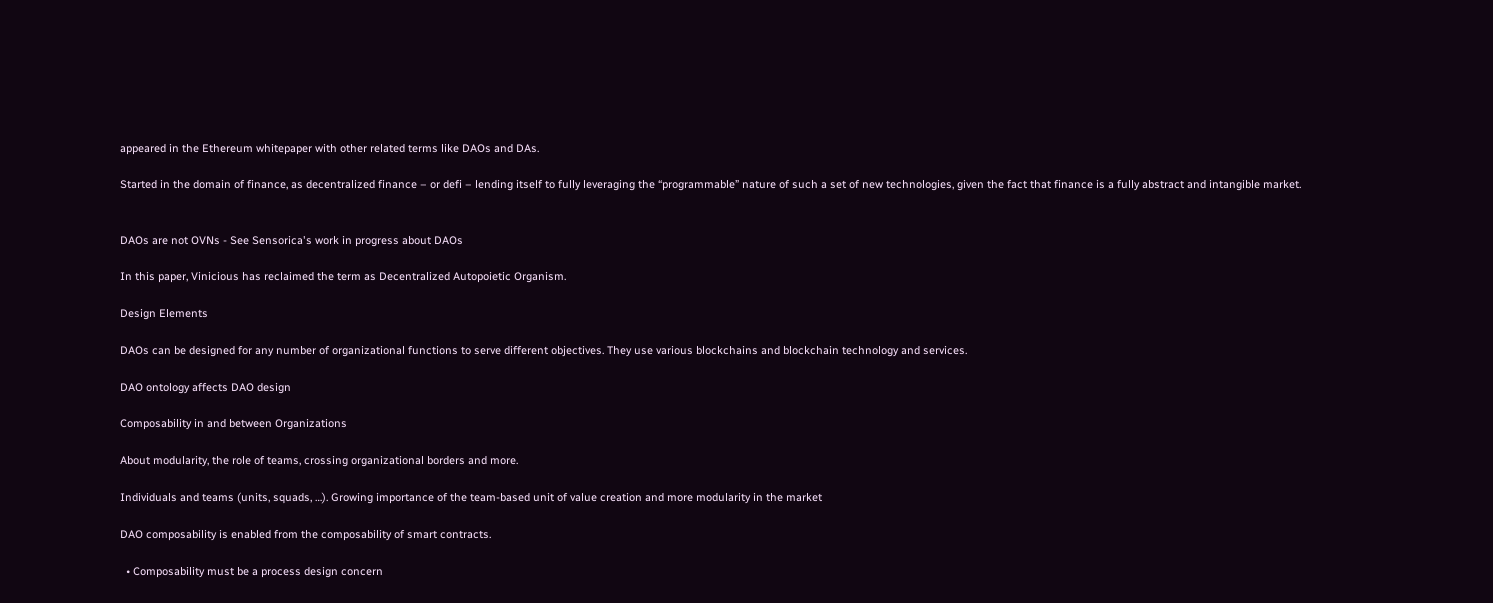appeared in the Ethereum whitepaper with other related terms like DAOs and DAs.

Started in the domain of finance, as decentralized finance – or defi – lending itself to fully leveraging the “programmable” nature of such a set of new technologies, given the fact that finance is a fully abstract and intangible market.


DAOs are not OVNs - See Sensorica's work in progress about DAOs

In this paper, Vinicious has reclaimed the term as Decentralized Autopoietic Organism.

Design Elements

DAOs can be designed for any number of organizational functions to serve different objectives. They use various blockchains and blockchain technology and services.

DAO ontology affects DAO design

Composability in and between Organizations

About modularity, the role of teams, crossing organizational borders and more.

Individuals and teams (units, squads, …). Growing importance of the team-based unit of value creation and more modularity in the market

DAO composability is enabled from the composability of smart contracts.

  • Composability must be a process design concern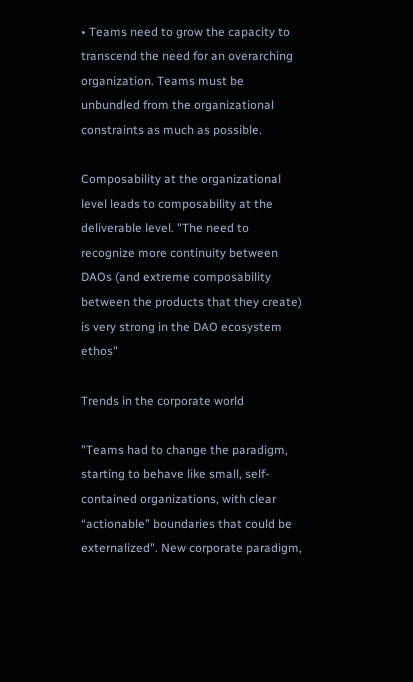• Teams need to grow the capacity to transcend the need for an overarching organization. Teams must be unbundled from the organizational constraints as much as possible.

Composability at the organizational level leads to composability at the deliverable level. "The need to recognize more continuity between DAOs (and extreme composability between the products that they create) is very strong in the DAO ecosystem ethos"

Trends in the corporate world

"Teams had to change the paradigm, starting to behave like small, self-contained organizations, with clear “actionable” boundaries that could be externalized". New corporate paradigm,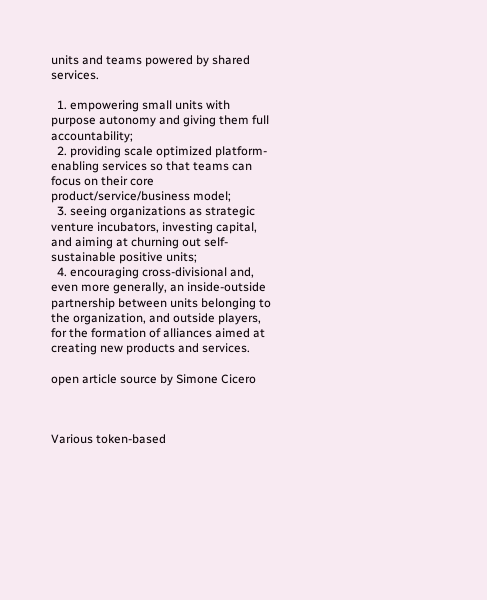units and teams powered by shared services.

  1. empowering small units with purpose autonomy and giving them full accountability;
  2. providing scale optimized platform-enabling services so that teams can focus on their core product/service/business model;
  3. seeing organizations as strategic venture incubators, investing capital, and aiming at churning out self-sustainable positive units;
  4. encouraging cross-divisional and, even more generally, an inside-outside partnership between units belonging to the organization, and outside players, for the formation of alliances aimed at creating new products and services.

open article source by Simone Cicero



Various token-based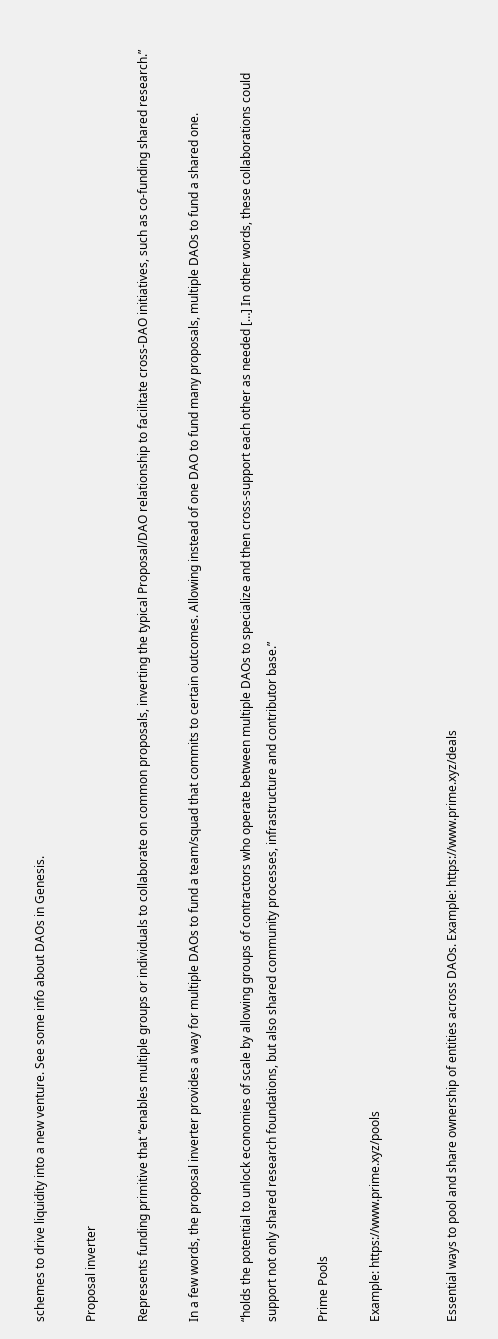schemes to drive liquidity into a new venture. See some info about DAOs in Genesis.

Proposal inverter

Represents funding primitive that “enables multiple groups or individuals to collaborate on common proposals, inverting the typical Proposal/DAO relationship to facilitate cross-DAO initiatives, such as co-funding shared research.”

In a few words, the proposal inverter provides a way for multiple DAOs to fund a team/squad that commits to certain outcomes. Allowing instead of one DAO to fund many proposals, multiple DAOs to fund a shared one.

“holds the potential to unlock economies of scale by allowing groups of contractors who operate between multiple DAOs to specialize and then cross-support each other as needed […] In other words, these collaborations could support not only shared research foundations, but also shared community processes, infrastructure and contributor base.”

Prime Pools

Example: https://www.prime.xyz/pools


Essential ways to pool and share ownership of entities across DAOs. Example: https://www.prime.xyz/deals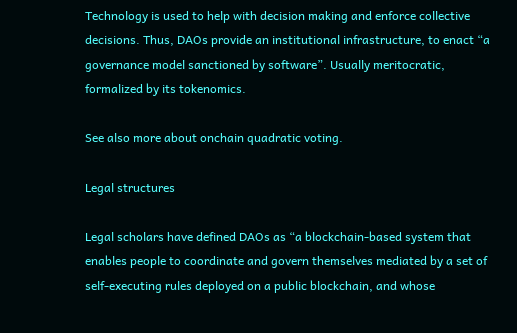Technology is used to help with decision making and enforce collective decisions. Thus, DAOs provide an institutional infrastructure, to enact “a governance model sanctioned by software”. Usually meritocratic, formalized by its tokenomics.

See also more about onchain quadratic voting.

Legal structures

Legal scholars have defined DAOs as “a blockchain-based system that enables people to coordinate and govern themselves mediated by a set of self-executing rules deployed on a public blockchain, and whose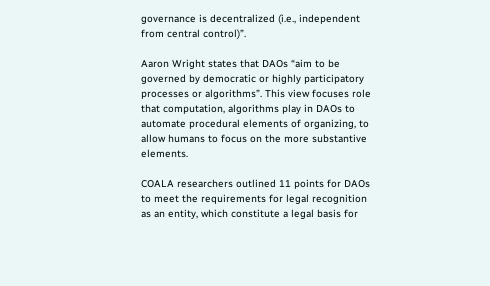governance is decentralized (i.e., independent from central control)”.

Aaron Wright states that DAOs “aim to be governed by democratic or highly participatory processes or algorithms”. This view focuses role that computation, algorithms play in DAOs to automate procedural elements of organizing, to allow humans to focus on the more substantive elements.

COALA researchers outlined 11 points for DAOs to meet the requirements for legal recognition as an entity, which constitute a legal basis for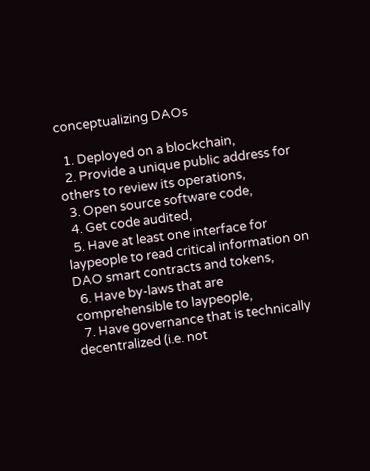conceptualizing DAOs

  1. Deployed on a blockchain,
  2. Provide a unique public address for others to review its operations,
  3. Open source software code,
  4. Get code audited,
  5. Have at least one interface for laypeople to read critical information on DAO smart contracts and tokens,
  6. Have by-laws that are comprehensible to laypeople,
  7. Have governance that is technically decentralized (i.e. not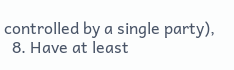controlled by a single party),
  8. Have at least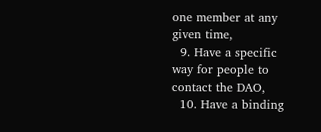one member at any given time,
  9. Have a specific way for people to contact the DAO,
  10. Have a binding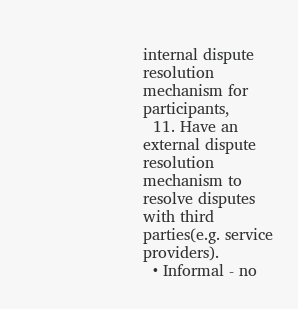internal dispute resolution mechanism for participants,
  11. Have an external dispute resolution mechanism to resolve disputes with third parties(e.g. service providers).
  • Informal - no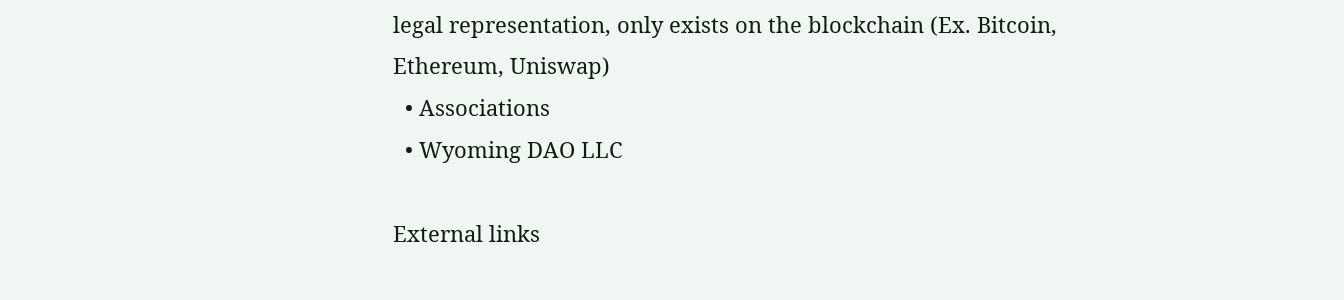legal representation, only exists on the blockchain (Ex. Bitcoin, Ethereum, Uniswap)
  • Associations
  • Wyoming DAO LLC

External links